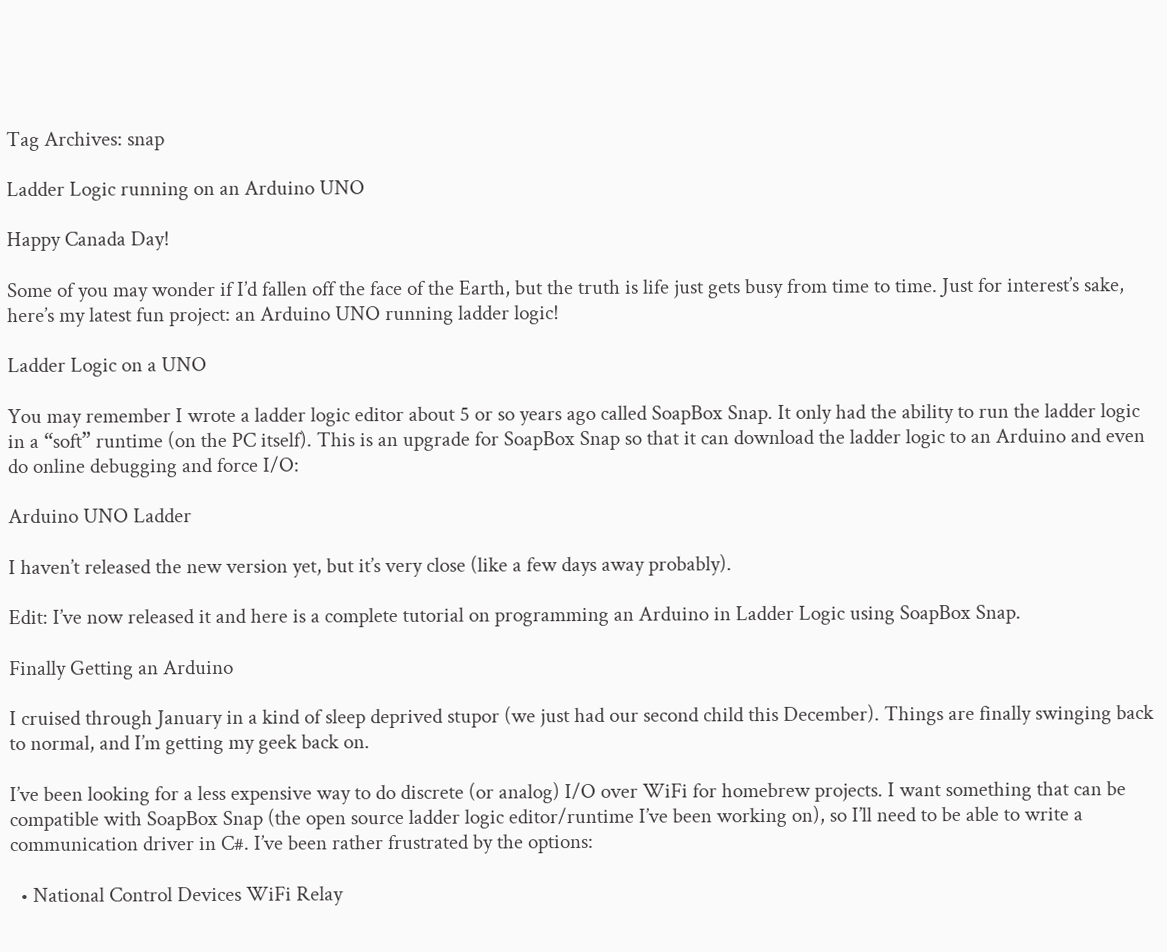Tag Archives: snap

Ladder Logic running on an Arduino UNO

Happy Canada Day!

Some of you may wonder if I’d fallen off the face of the Earth, but the truth is life just gets busy from time to time. Just for interest’s sake, here’s my latest fun project: an Arduino UNO running ladder logic!

Ladder Logic on a UNO

You may remember I wrote a ladder logic editor about 5 or so years ago called SoapBox Snap. It only had the ability to run the ladder logic in a “soft” runtime (on the PC itself). This is an upgrade for SoapBox Snap so that it can download the ladder logic to an Arduino and even do online debugging and force I/O:

Arduino UNO Ladder

I haven’t released the new version yet, but it’s very close (like a few days away probably).

Edit: I’ve now released it and here is a complete tutorial on programming an Arduino in Ladder Logic using SoapBox Snap.

Finally Getting an Arduino

I cruised through January in a kind of sleep deprived stupor (we just had our second child this December). Things are finally swinging back to normal, and I’m getting my geek back on.

I’ve been looking for a less expensive way to do discrete (or analog) I/O over WiFi for homebrew projects. I want something that can be compatible with SoapBox Snap (the open source ladder logic editor/runtime I’ve been working on), so I’ll need to be able to write a communication driver in C#. I’ve been rather frustrated by the options:

  • National Control Devices WiFi Relay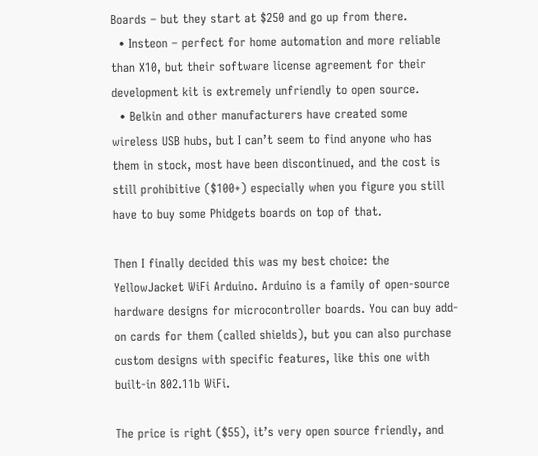Boards – but they start at $250 and go up from there.
  • Insteon – perfect for home automation and more reliable than X10, but their software license agreement for their development kit is extremely unfriendly to open source.
  • Belkin and other manufacturers have created some wireless USB hubs, but I can’t seem to find anyone who has them in stock, most have been discontinued, and the cost is still prohibitive ($100+) especially when you figure you still have to buy some Phidgets boards on top of that.

Then I finally decided this was my best choice: the YellowJacket WiFi Arduino. Arduino is a family of open-source hardware designs for microcontroller boards. You can buy add-on cards for them (called shields), but you can also purchase custom designs with specific features, like this one with built-in 802.11b WiFi.

The price is right ($55), it’s very open source friendly, and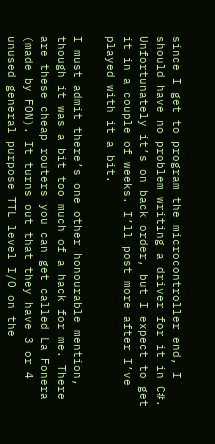since I get to program the microcontroller end, I should have no problem writing a driver for it in C#. Unfortunately it’s on back order, but I expect to get it in a couple of weeks. I’ll post more after I’ve played with it a bit.

I must admit there’s one other honourable mention, though it was a bit too much of a hack for me. There are these cheap routers you can get called La Fonera (made by FON). It turns out that they have 3 or 4 unused general purpose TTL level I/O on the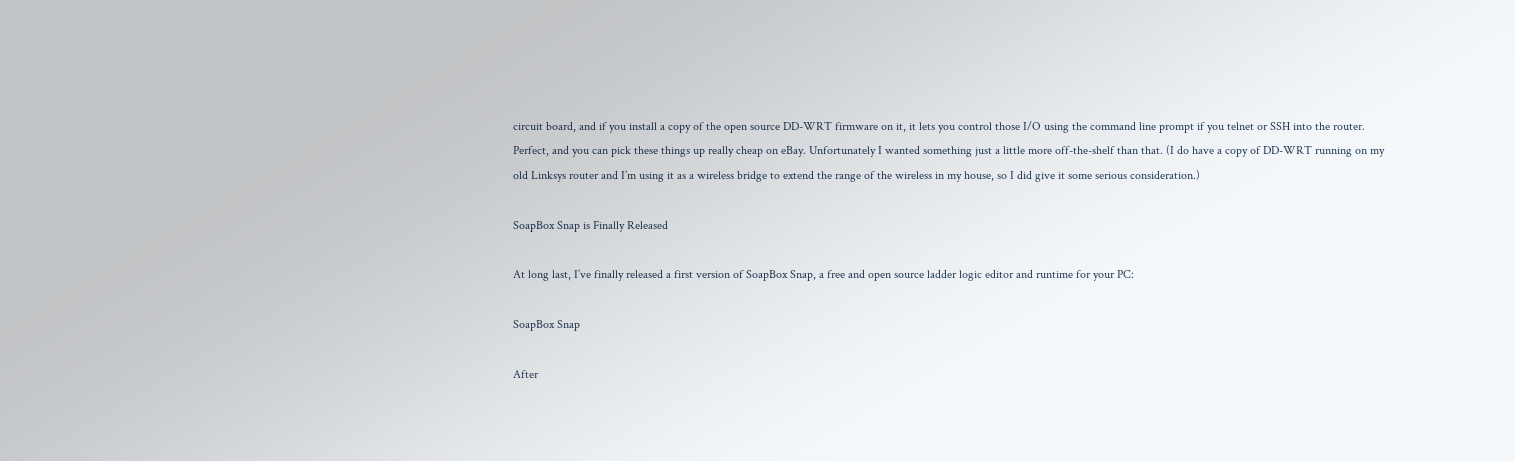circuit board, and if you install a copy of the open source DD-WRT firmware on it, it lets you control those I/O using the command line prompt if you telnet or SSH into the router. Perfect, and you can pick these things up really cheap on eBay. Unfortunately I wanted something just a little more off-the-shelf than that. (I do have a copy of DD-WRT running on my old Linksys router and I’m using it as a wireless bridge to extend the range of the wireless in my house, so I did give it some serious consideration.)

SoapBox Snap is Finally Released

At long last, I’ve finally released a first version of SoapBox Snap, a free and open source ladder logic editor and runtime for your PC:

SoapBox Snap

After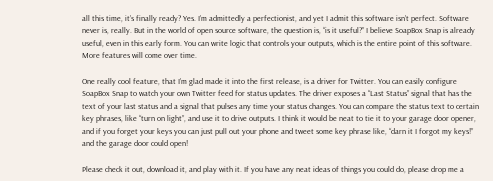all this time, it’s finally ready? Yes. I’m admittedly a perfectionist, and yet I admit this software isn’t perfect. Software never is, really. But in the world of open source software, the question is, “is it useful?” I believe SoapBox Snap is already useful, even in this early form. You can write logic that controls your outputs, which is the entire point of this software. More features will come over time.

One really cool feature, that I’m glad made it into the first release, is a driver for Twitter. You can easily configure SoapBox Snap to watch your own Twitter feed for status updates. The driver exposes a “Last Status” signal that has the text of your last status and a signal that pulses any time your status changes. You can compare the status text to certain key phrases, like “turn on light”, and use it to drive outputs. I think it would be neat to tie it to your garage door opener, and if you forget your keys you can just pull out your phone and tweet some key phrase like, “darn it I forgot my keys!” and the garage door could open!

Please check it out, download it, and play with it. If you have any neat ideas of things you could do, please drop me a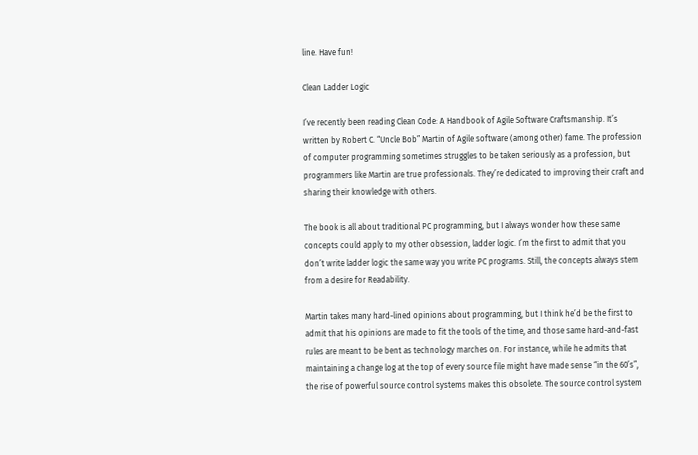line. Have fun!

Clean Ladder Logic

I’ve recently been reading Clean Code: A Handbook of Agile Software Craftsmanship. It’s written by Robert C. “Uncle Bob” Martin of Agile software (among other) fame. The profession of computer programming sometimes struggles to be taken seriously as a profession, but programmers like Martin are true professionals. They’re dedicated to improving their craft and sharing their knowledge with others.

The book is all about traditional PC programming, but I always wonder how these same concepts could apply to my other obsession, ladder logic. I’m the first to admit that you don’t write ladder logic the same way you write PC programs. Still, the concepts always stem from a desire for Readability.

Martin takes many hard-lined opinions about programming, but I think he’d be the first to admit that his opinions are made to fit the tools of the time, and those same hard-and-fast rules are meant to be bent as technology marches on. For instance, while he admits that maintaining a change log at the top of every source file might have made sense “in the 60’s”, the rise of powerful source control systems makes this obsolete. The source control system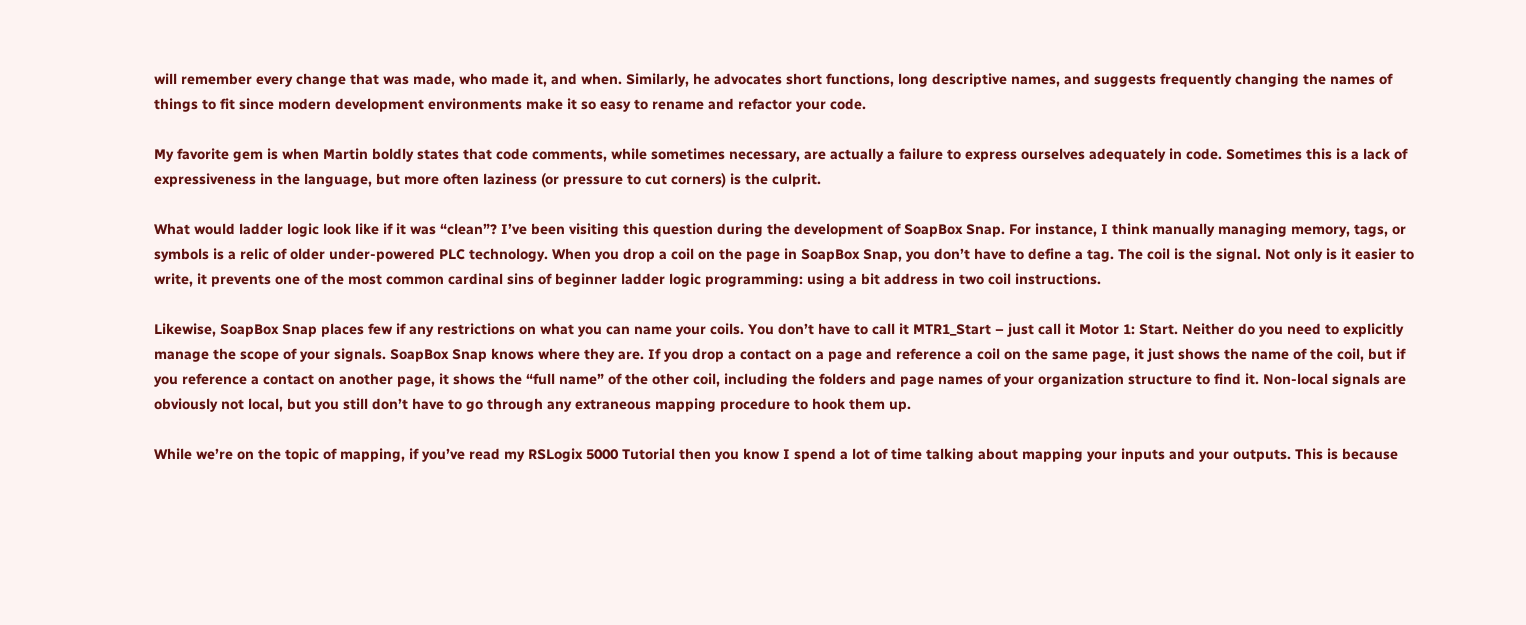will remember every change that was made, who made it, and when. Similarly, he advocates short functions, long descriptive names, and suggests frequently changing the names of things to fit since modern development environments make it so easy to rename and refactor your code.

My favorite gem is when Martin boldly states that code comments, while sometimes necessary, are actually a failure to express ourselves adequately in code. Sometimes this is a lack of expressiveness in the language, but more often laziness (or pressure to cut corners) is the culprit.

What would ladder logic look like if it was “clean”? I’ve been visiting this question during the development of SoapBox Snap. For instance, I think manually managing memory, tags, or symbols is a relic of older under-powered PLC technology. When you drop a coil on the page in SoapBox Snap, you don’t have to define a tag. The coil is the signal. Not only is it easier to write, it prevents one of the most common cardinal sins of beginner ladder logic programming: using a bit address in two coil instructions.

Likewise, SoapBox Snap places few if any restrictions on what you can name your coils. You don’t have to call it MTR1_Start – just call it Motor 1: Start. Neither do you need to explicitly manage the scope of your signals. SoapBox Snap knows where they are. If you drop a contact on a page and reference a coil on the same page, it just shows the name of the coil, but if you reference a contact on another page, it shows the “full name” of the other coil, including the folders and page names of your organization structure to find it. Non-local signals are obviously not local, but you still don’t have to go through any extraneous mapping procedure to hook them up.

While we’re on the topic of mapping, if you’ve read my RSLogix 5000 Tutorial then you know I spend a lot of time talking about mapping your inputs and your outputs. This is because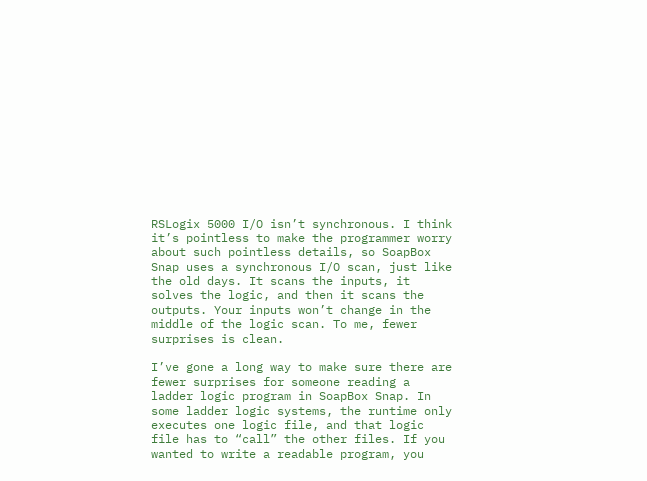RSLogix 5000 I/O isn’t synchronous. I think it’s pointless to make the programmer worry about such pointless details, so SoapBox Snap uses a synchronous I/O scan, just like the old days. It scans the inputs, it solves the logic, and then it scans the outputs. Your inputs won’t change in the middle of the logic scan. To me, fewer surprises is clean.

I’ve gone a long way to make sure there are fewer surprises for someone reading a ladder logic program in SoapBox Snap. In some ladder logic systems, the runtime only executes one logic file, and that logic file has to “call” the other files. If you wanted to write a readable program, you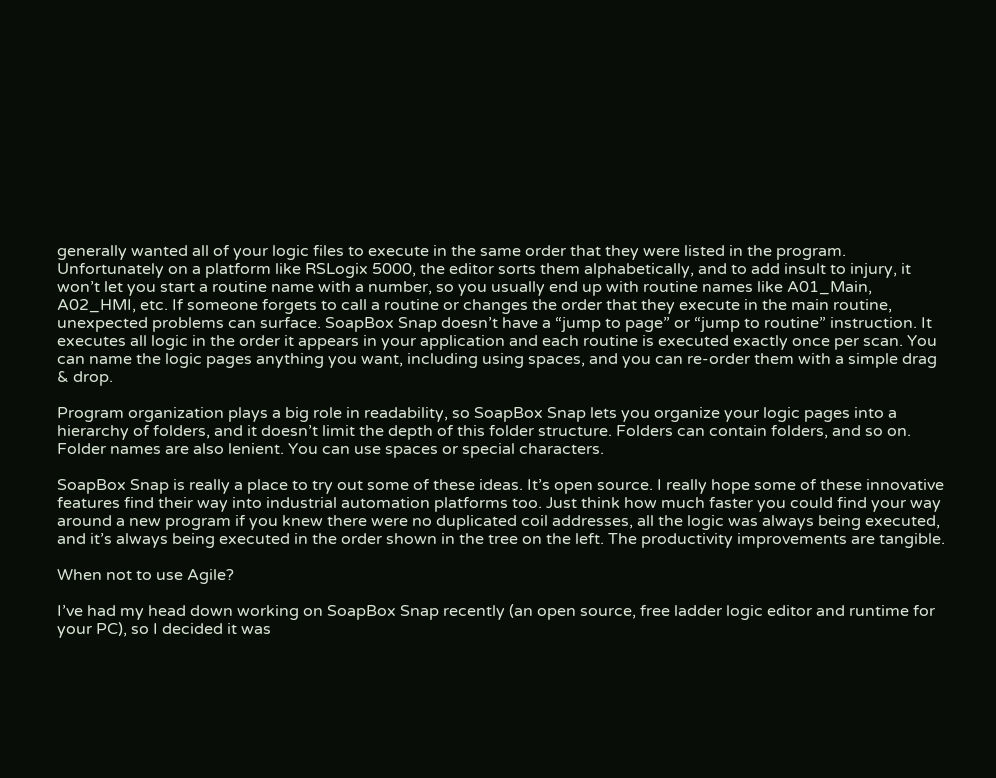generally wanted all of your logic files to execute in the same order that they were listed in the program. Unfortunately on a platform like RSLogix 5000, the editor sorts them alphabetically, and to add insult to injury, it won’t let you start a routine name with a number, so you usually end up with routine names like A01_Main, A02_HMI, etc. If someone forgets to call a routine or changes the order that they execute in the main routine, unexpected problems can surface. SoapBox Snap doesn’t have a “jump to page” or “jump to routine” instruction. It executes all logic in the order it appears in your application and each routine is executed exactly once per scan. You can name the logic pages anything you want, including using spaces, and you can re-order them with a simple drag & drop.

Program organization plays a big role in readability, so SoapBox Snap lets you organize your logic pages into a hierarchy of folders, and it doesn’t limit the depth of this folder structure. Folders can contain folders, and so on. Folder names are also lenient. You can use spaces or special characters.

SoapBox Snap is really a place to try out some of these ideas. It’s open source. I really hope some of these innovative features find their way into industrial automation platforms too. Just think how much faster you could find your way around a new program if you knew there were no duplicated coil addresses, all the logic was always being executed, and it’s always being executed in the order shown in the tree on the left. The productivity improvements are tangible.

When not to use Agile?

I’ve had my head down working on SoapBox Snap recently (an open source, free ladder logic editor and runtime for your PC), so I decided it was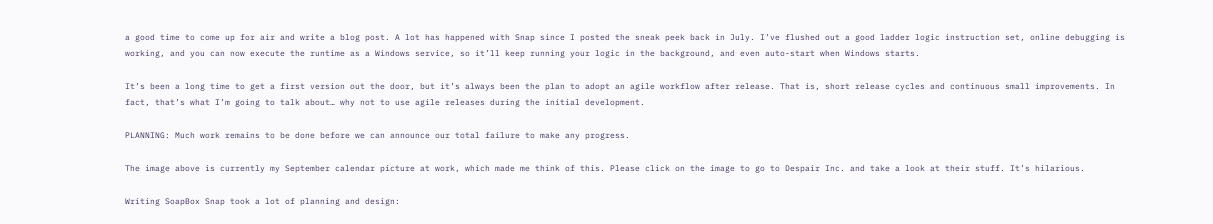a good time to come up for air and write a blog post. A lot has happened with Snap since I posted the sneak peek back in July. I’ve flushed out a good ladder logic instruction set, online debugging is working, and you can now execute the runtime as a Windows service, so it’ll keep running your logic in the background, and even auto-start when Windows starts.

It’s been a long time to get a first version out the door, but it’s always been the plan to adopt an agile workflow after release. That is, short release cycles and continuous small improvements. In fact, that’s what I’m going to talk about… why not to use agile releases during the initial development.

PLANNING: Much work remains to be done before we can announce our total failure to make any progress.

The image above is currently my September calendar picture at work, which made me think of this. Please click on the image to go to Despair Inc. and take a look at their stuff. It’s hilarious.

Writing SoapBox Snap took a lot of planning and design: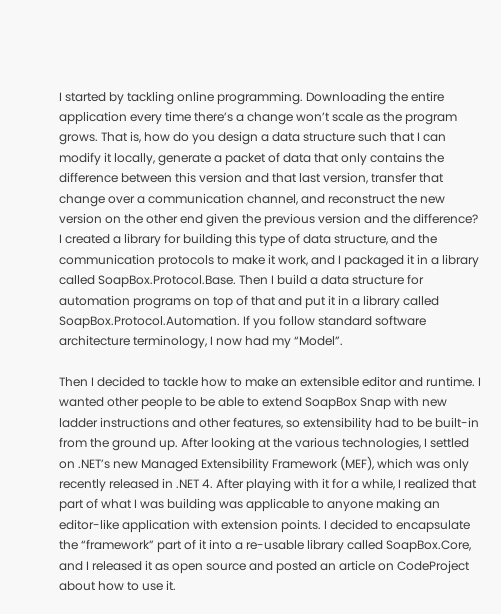I started by tackling online programming. Downloading the entire application every time there’s a change won’t scale as the program grows. That is, how do you design a data structure such that I can modify it locally, generate a packet of data that only contains the difference between this version and that last version, transfer that change over a communication channel, and reconstruct the new version on the other end given the previous version and the difference? I created a library for building this type of data structure, and the communication protocols to make it work, and I packaged it in a library called SoapBox.Protocol.Base. Then I build a data structure for automation programs on top of that and put it in a library called SoapBox.Protocol.Automation. If you follow standard software architecture terminology, I now had my “Model”.

Then I decided to tackle how to make an extensible editor and runtime. I wanted other people to be able to extend SoapBox Snap with new ladder instructions and other features, so extensibility had to be built-in from the ground up. After looking at the various technologies, I settled on .NET’s new Managed Extensibility Framework (MEF), which was only recently released in .NET 4. After playing with it for a while, I realized that part of what I was building was applicable to anyone making an editor-like application with extension points. I decided to encapsulate the “framework” part of it into a re-usable library called SoapBox.Core, and I released it as open source and posted an article on CodeProject about how to use it.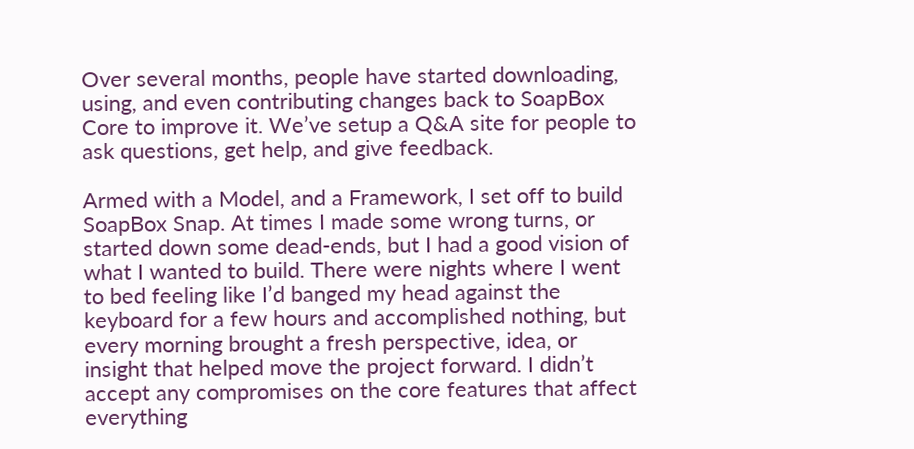Over several months, people have started downloading, using, and even contributing changes back to SoapBox Core to improve it. We’ve setup a Q&A site for people to ask questions, get help, and give feedback.

Armed with a Model, and a Framework, I set off to build SoapBox Snap. At times I made some wrong turns, or started down some dead-ends, but I had a good vision of what I wanted to build. There were nights where I went to bed feeling like I’d banged my head against the keyboard for a few hours and accomplished nothing, but every morning brought a fresh perspective, idea, or insight that helped move the project forward. I didn’t accept any compromises on the core features that affect everything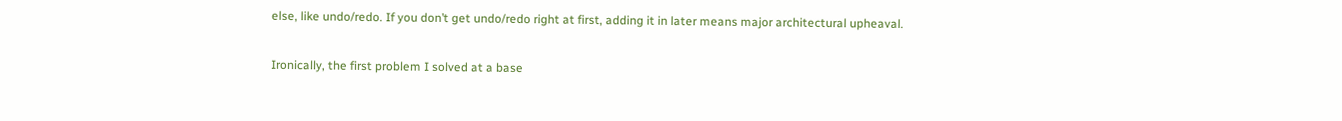else, like undo/redo. If you don’t get undo/redo right at first, adding it in later means major architectural upheaval.

Ironically, the first problem I solved at a base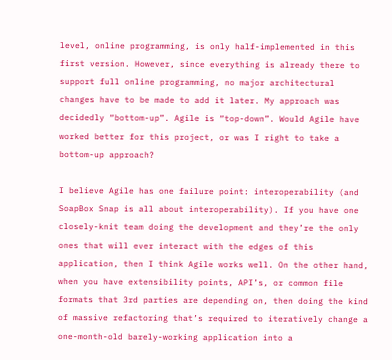level, online programming, is only half-implemented in this first version. However, since everything is already there to support full online programming, no major architectural changes have to be made to add it later. My approach was decidedly “bottom-up”. Agile is “top-down”. Would Agile have worked better for this project, or was I right to take a bottom-up approach?

I believe Agile has one failure point: interoperability (and SoapBox Snap is all about interoperability). If you have one closely-knit team doing the development and they’re the only ones that will ever interact with the edges of this application, then I think Agile works well. On the other hand, when you have extensibility points, API’s, or common file formats that 3rd parties are depending on, then doing the kind of massive refactoring that’s required to iteratively change a one-month-old barely-working application into a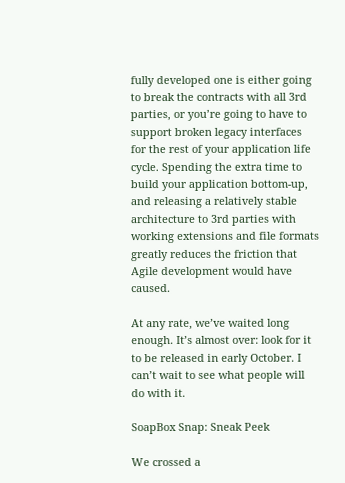fully developed one is either going to break the contracts with all 3rd parties, or you’re going to have to support broken legacy interfaces for the rest of your application life cycle. Spending the extra time to build your application bottom-up, and releasing a relatively stable architecture to 3rd parties with working extensions and file formats greatly reduces the friction that Agile development would have caused.

At any rate, we’ve waited long enough. It’s almost over: look for it to be released in early October. I can’t wait to see what people will do with it.

SoapBox Snap: Sneak Peek

We crossed a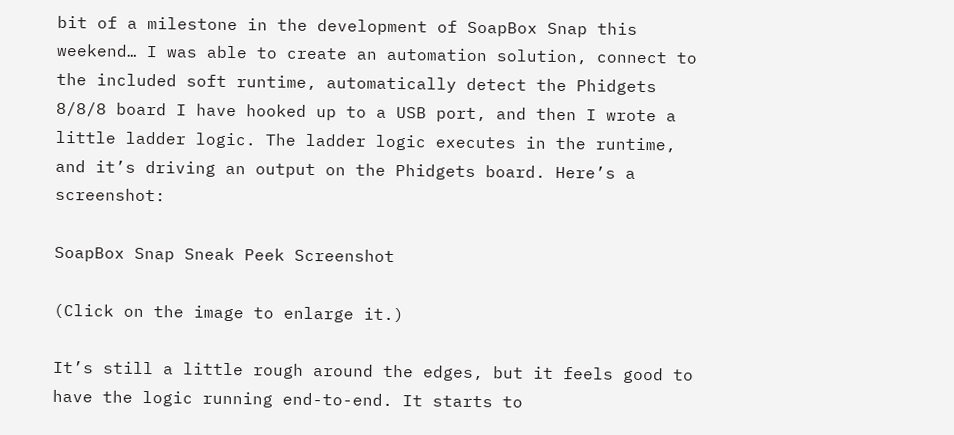bit of a milestone in the development of SoapBox Snap this weekend… I was able to create an automation solution, connect to the included soft runtime, automatically detect the Phidgets 8/8/8 board I have hooked up to a USB port, and then I wrote a little ladder logic. The ladder logic executes in the runtime, and it’s driving an output on the Phidgets board. Here’s a screenshot:

SoapBox Snap Sneak Peek Screenshot

(Click on the image to enlarge it.)

It’s still a little rough around the edges, but it feels good to have the logic running end-to-end. It starts to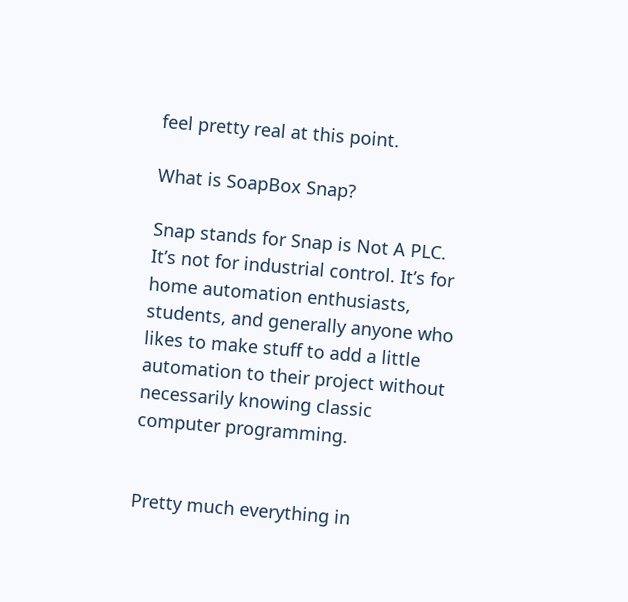feel pretty real at this point.

What is SoapBox Snap?

Snap stands for Snap is Not A PLC. It’s not for industrial control. It’s for home automation enthusiasts, students, and generally anyone who likes to make stuff to add a little automation to their project without necessarily knowing classic computer programming.


Pretty much everything in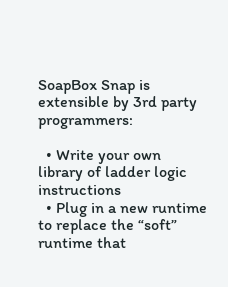SoapBox Snap is extensible by 3rd party programmers:

  • Write your own library of ladder logic instructions
  • Plug in a new runtime to replace the “soft” runtime that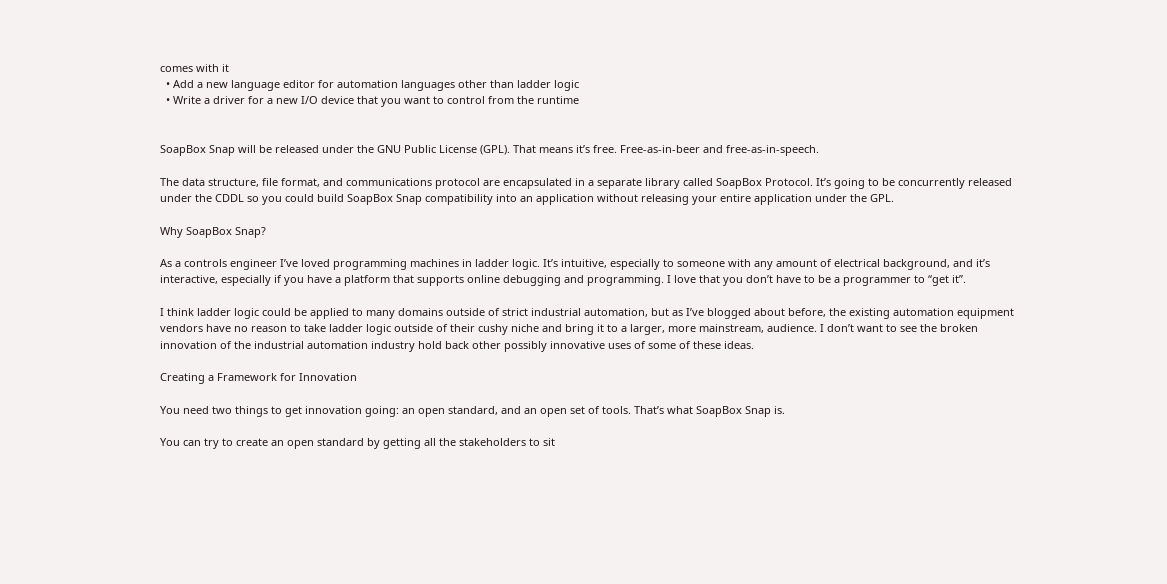comes with it
  • Add a new language editor for automation languages other than ladder logic
  • Write a driver for a new I/O device that you want to control from the runtime


SoapBox Snap will be released under the GNU Public License (GPL). That means it’s free. Free-as-in-beer and free-as-in-speech.

The data structure, file format, and communications protocol are encapsulated in a separate library called SoapBox Protocol. It’s going to be concurrently released under the CDDL so you could build SoapBox Snap compatibility into an application without releasing your entire application under the GPL.

Why SoapBox Snap?

As a controls engineer I’ve loved programming machines in ladder logic. It’s intuitive, especially to someone with any amount of electrical background, and it’s interactive, especially if you have a platform that supports online debugging and programming. I love that you don’t have to be a programmer to “get it”.

I think ladder logic could be applied to many domains outside of strict industrial automation, but as I’ve blogged about before, the existing automation equipment vendors have no reason to take ladder logic outside of their cushy niche and bring it to a larger, more mainstream, audience. I don’t want to see the broken innovation of the industrial automation industry hold back other possibly innovative uses of some of these ideas.

Creating a Framework for Innovation

You need two things to get innovation going: an open standard, and an open set of tools. That’s what SoapBox Snap is.

You can try to create an open standard by getting all the stakeholders to sit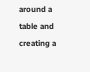around a table and creating a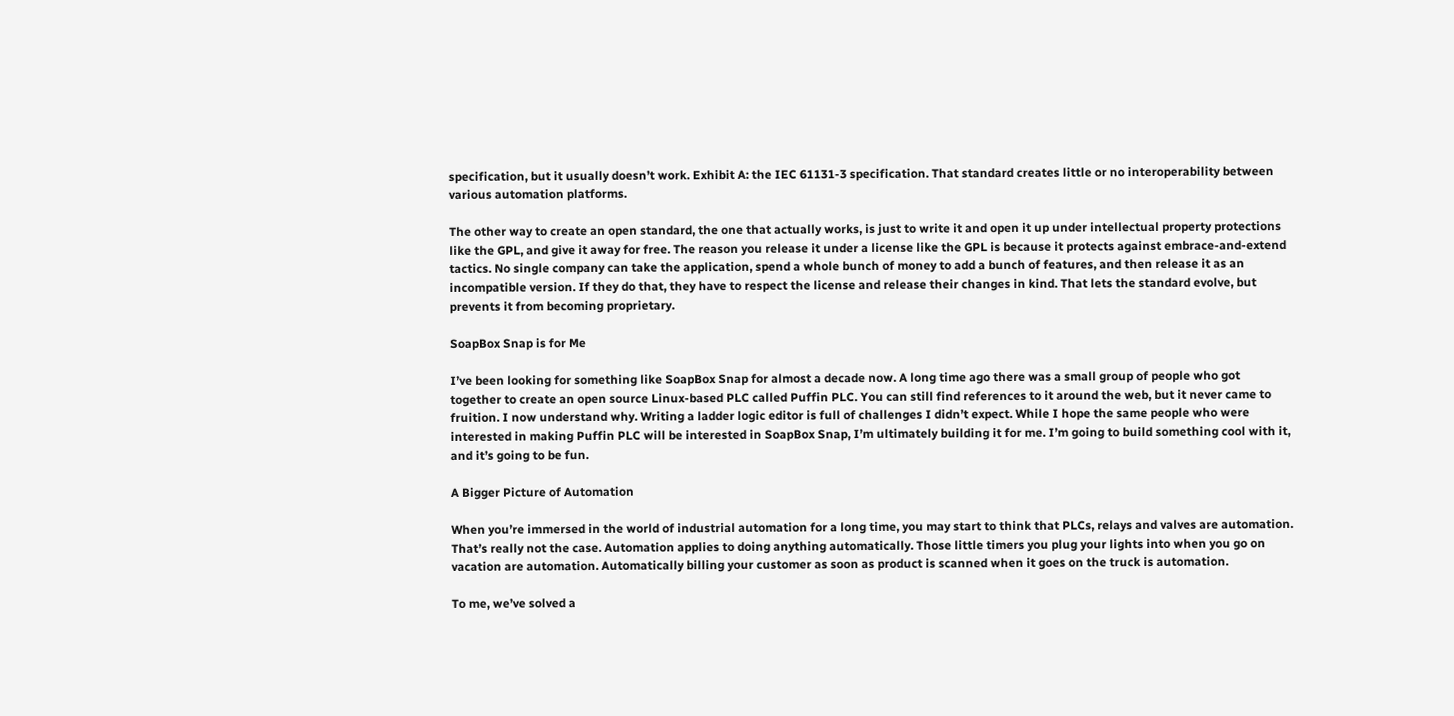specification, but it usually doesn’t work. Exhibit A: the IEC 61131-3 specification. That standard creates little or no interoperability between various automation platforms.

The other way to create an open standard, the one that actually works, is just to write it and open it up under intellectual property protections like the GPL, and give it away for free. The reason you release it under a license like the GPL is because it protects against embrace-and-extend tactics. No single company can take the application, spend a whole bunch of money to add a bunch of features, and then release it as an incompatible version. If they do that, they have to respect the license and release their changes in kind. That lets the standard evolve, but prevents it from becoming proprietary.

SoapBox Snap is for Me

I’ve been looking for something like SoapBox Snap for almost a decade now. A long time ago there was a small group of people who got together to create an open source Linux-based PLC called Puffin PLC. You can still find references to it around the web, but it never came to fruition. I now understand why. Writing a ladder logic editor is full of challenges I didn’t expect. While I hope the same people who were interested in making Puffin PLC will be interested in SoapBox Snap, I’m ultimately building it for me. I’m going to build something cool with it, and it’s going to be fun.

A Bigger Picture of Automation

When you’re immersed in the world of industrial automation for a long time, you may start to think that PLCs, relays and valves are automation. That’s really not the case. Automation applies to doing anything automatically. Those little timers you plug your lights into when you go on vacation are automation. Automatically billing your customer as soon as product is scanned when it goes on the truck is automation.

To me, we’ve solved a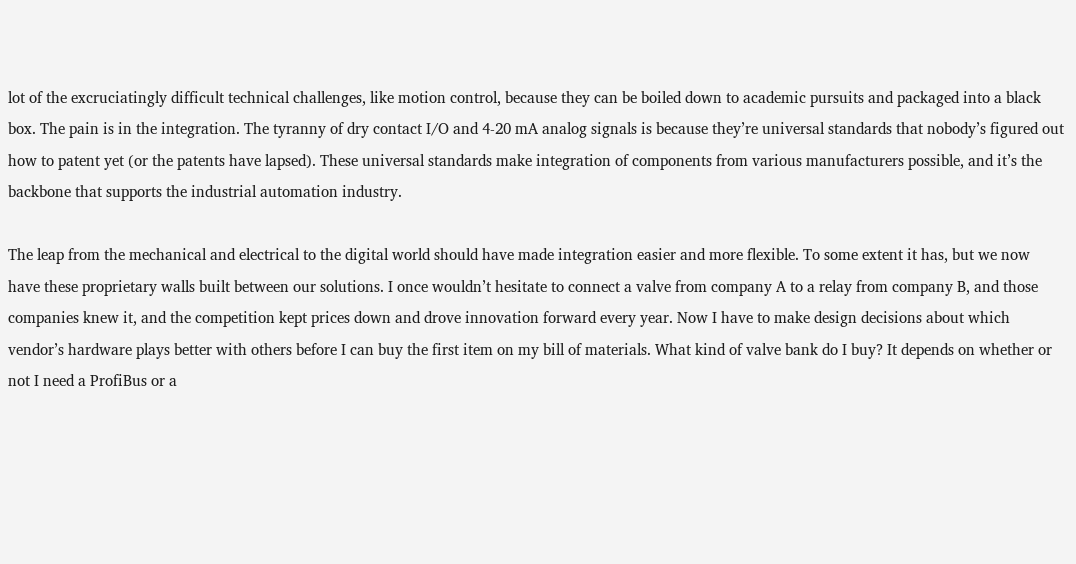lot of the excruciatingly difficult technical challenges, like motion control, because they can be boiled down to academic pursuits and packaged into a black box. The pain is in the integration. The tyranny of dry contact I/O and 4-20 mA analog signals is because they’re universal standards that nobody’s figured out how to patent yet (or the patents have lapsed). These universal standards make integration of components from various manufacturers possible, and it’s the backbone that supports the industrial automation industry.

The leap from the mechanical and electrical to the digital world should have made integration easier and more flexible. To some extent it has, but we now have these proprietary walls built between our solutions. I once wouldn’t hesitate to connect a valve from company A to a relay from company B, and those companies knew it, and the competition kept prices down and drove innovation forward every year. Now I have to make design decisions about which vendor’s hardware plays better with others before I can buy the first item on my bill of materials. What kind of valve bank do I buy? It depends on whether or not I need a ProfiBus or a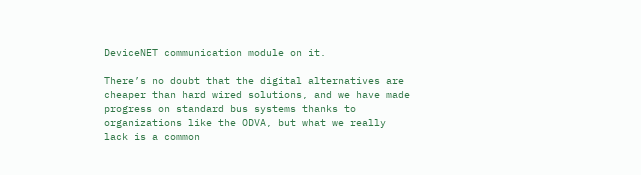DeviceNET communication module on it.

There’s no doubt that the digital alternatives are cheaper than hard wired solutions, and we have made progress on standard bus systems thanks to organizations like the ODVA, but what we really lack is a common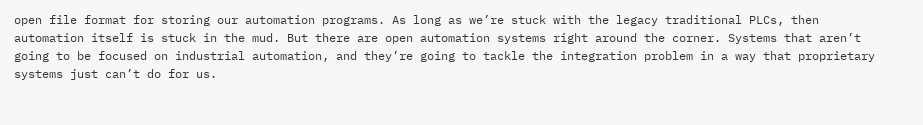open file format for storing our automation programs. As long as we’re stuck with the legacy traditional PLCs, then automation itself is stuck in the mud. But there are open automation systems right around the corner. Systems that aren’t going to be focused on industrial automation, and they’re going to tackle the integration problem in a way that proprietary systems just can’t do for us.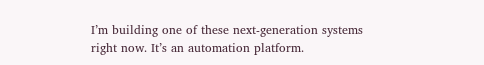I’m building one of these next-generation systems right now. It’s an automation platform.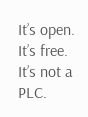It’s open. It’s free. It’s not a PLC.